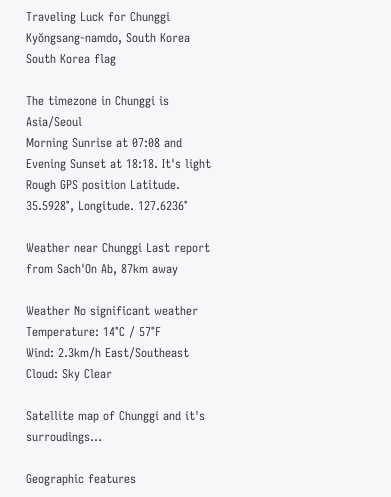Traveling Luck for Chunggi Kyŏngsang-namdo, South Korea South Korea flag

The timezone in Chunggi is Asia/Seoul
Morning Sunrise at 07:08 and Evening Sunset at 18:18. It's light
Rough GPS position Latitude. 35.5928°, Longitude. 127.6236°

Weather near Chunggi Last report from Sach'On Ab, 87km away

Weather No significant weather Temperature: 14°C / 57°F
Wind: 2.3km/h East/Southeast
Cloud: Sky Clear

Satellite map of Chunggi and it's surroudings...

Geographic features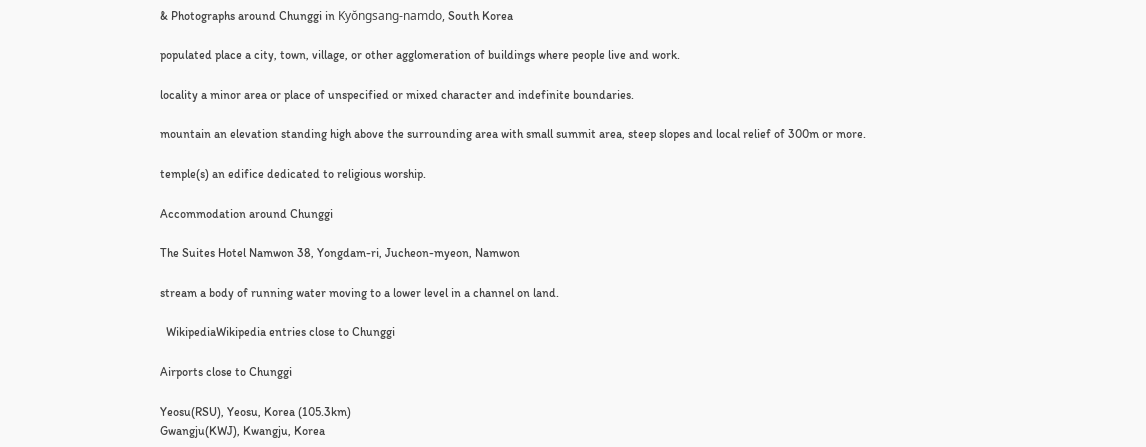& Photographs around Chunggi in Kyŏngsang-namdo, South Korea

populated place a city, town, village, or other agglomeration of buildings where people live and work.

locality a minor area or place of unspecified or mixed character and indefinite boundaries.

mountain an elevation standing high above the surrounding area with small summit area, steep slopes and local relief of 300m or more.

temple(s) an edifice dedicated to religious worship.

Accommodation around Chunggi

The Suites Hotel Namwon 38, Yongdam-ri, Jucheon-myeon, Namwon

stream a body of running water moving to a lower level in a channel on land.

  WikipediaWikipedia entries close to Chunggi

Airports close to Chunggi

Yeosu(RSU), Yeosu, Korea (105.3km)
Gwangju(KWJ), Kwangju, Korea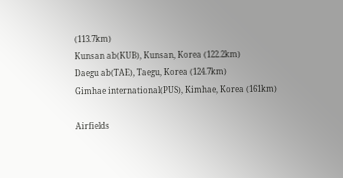(113.7km)
Kunsan ab(KUB), Kunsan, Korea (122.2km)
Daegu ab(TAE), Taegu, Korea (124.7km)
Gimhae international(PUS), Kimhae, Korea (161km)

Airfields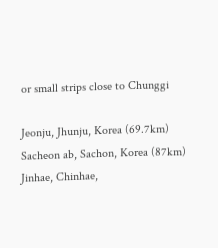or small strips close to Chunggi

Jeonju, Jhunju, Korea (69.7km)
Sacheon ab, Sachon, Korea (87km)
Jinhae, Chinhae,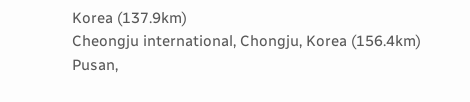Korea (137.9km)
Cheongju international, Chongju, Korea (156.4km)
Pusan,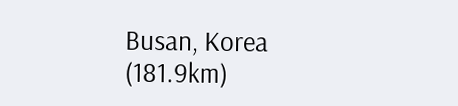Busan, Korea (181.9km)